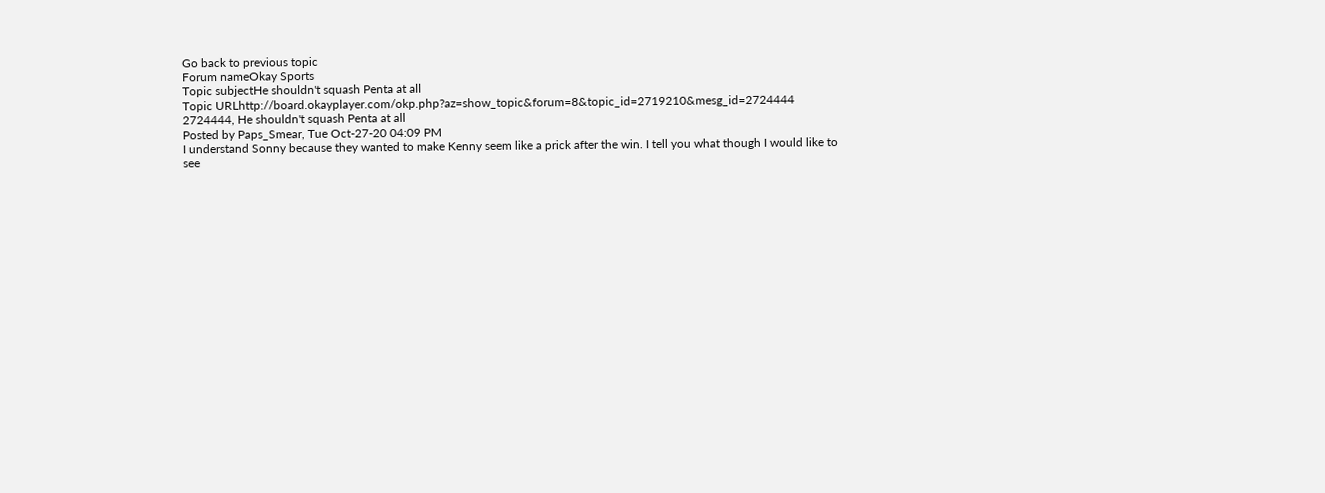Go back to previous topic
Forum nameOkay Sports
Topic subjectHe shouldn't squash Penta at all
Topic URLhttp://board.okayplayer.com/okp.php?az=show_topic&forum=8&topic_id=2719210&mesg_id=2724444
2724444, He shouldn't squash Penta at all
Posted by Paps_Smear, Tue Oct-27-20 04:09 PM
I understand Sonny because they wanted to make Kenny seem like a prick after the win. I tell you what though I would like to see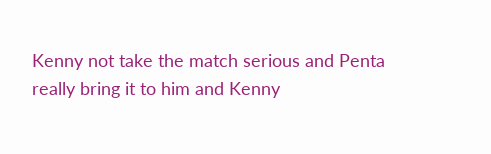Kenny not take the match serious and Penta really bring it to him and Kenny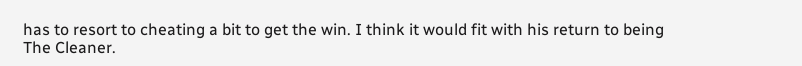has to resort to cheating a bit to get the win. I think it would fit with his return to being The Cleaner.